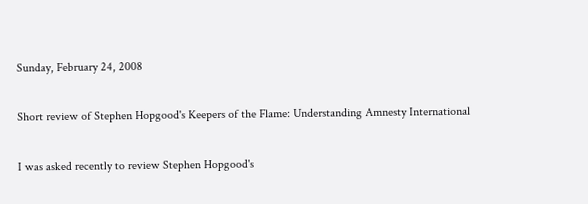Sunday, February 24, 2008

Short review of Stephen Hopgood's Keepers of the Flame: Understanding Amnesty International

I was asked recently to review Stephen Hopgood's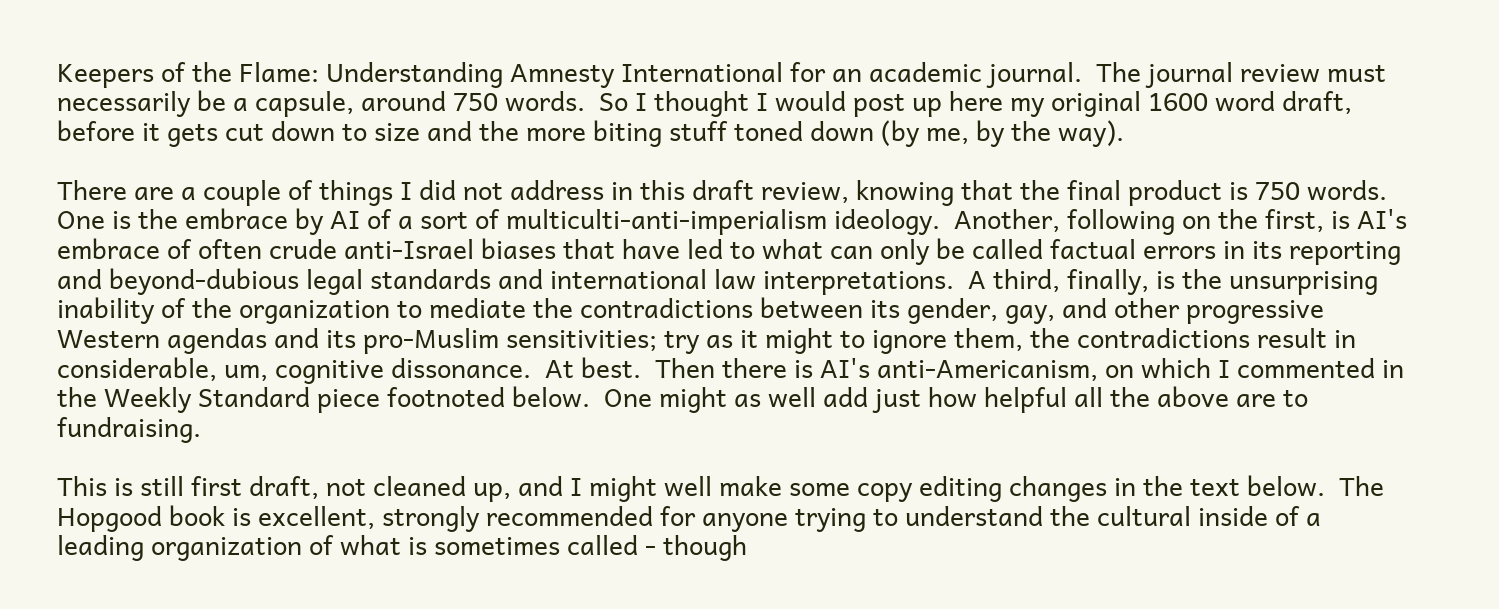Keepers of the Flame: Understanding Amnesty International for an academic journal.  The journal review must necessarily be a capsule, around 750 words.  So I thought I would post up here my original 1600 word draft, before it gets cut down to size and the more biting stuff toned down (by me, by the way).

There are a couple of things I did not address in this draft review, knowing that the final product is 750 words.  One is the embrace by AI of a sort of multiculti-anti-imperialism ideology.  Another, following on the first, is AI's embrace of often crude anti-Israel biases that have led to what can only be called factual errors in its reporting and beyond-dubious legal standards and international law interpretations.  A third, finally, is the unsurprising inability of the organization to mediate the contradictions between its gender, gay, and other progressive Western agendas and its pro-Muslim sensitivities; try as it might to ignore them, the contradictions result in considerable, um, cognitive dissonance.  At best.  Then there is AI's anti-Americanism, on which I commented in the Weekly Standard piece footnoted below.  One might as well add just how helpful all the above are to fundraising.

This is still first draft, not cleaned up, and I might well make some copy editing changes in the text below.  The Hopgood book is excellent, strongly recommended for anyone trying to understand the cultural inside of a leading organization of what is sometimes called - though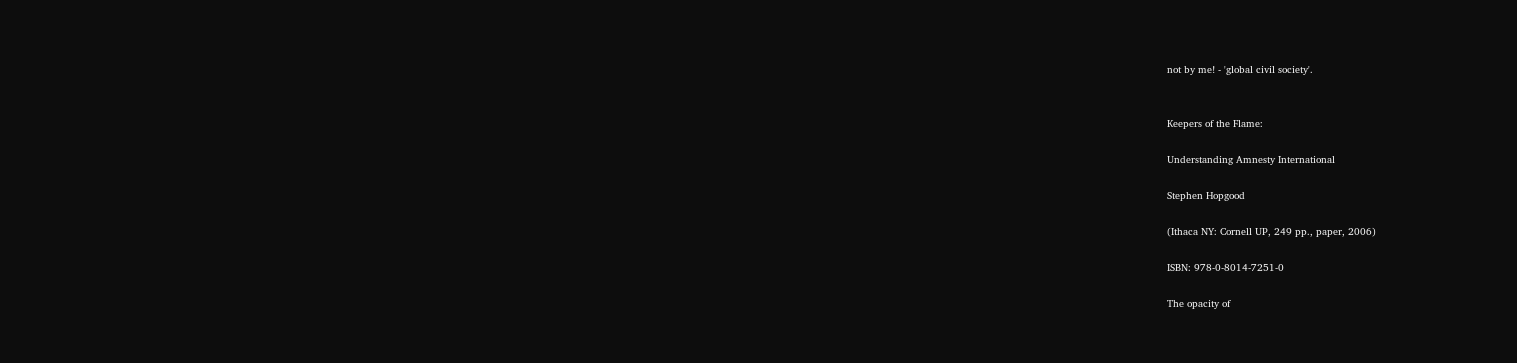not by me! - 'global civil society'.


Keepers of the Flame:

Understanding Amnesty International

Stephen Hopgood

(Ithaca NY: Cornell UP, 249 pp., paper, 2006)

ISBN: 978-0-8014-7251-0

The opacity of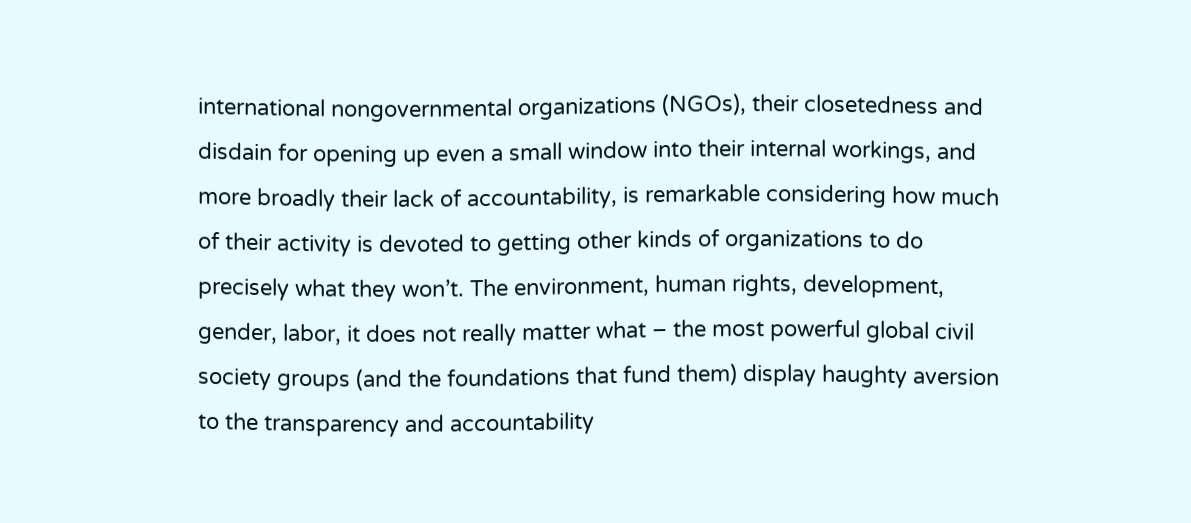international nongovernmental organizations (NGOs), their closetedness and disdain for opening up even a small window into their internal workings, and more broadly their lack of accountability, is remarkable considering how much of their activity is devoted to getting other kinds of organizations to do precisely what they won’t. The environment, human rights, development, gender, labor, it does not really matter what – the most powerful global civil society groups (and the foundations that fund them) display haughty aversion to the transparency and accountability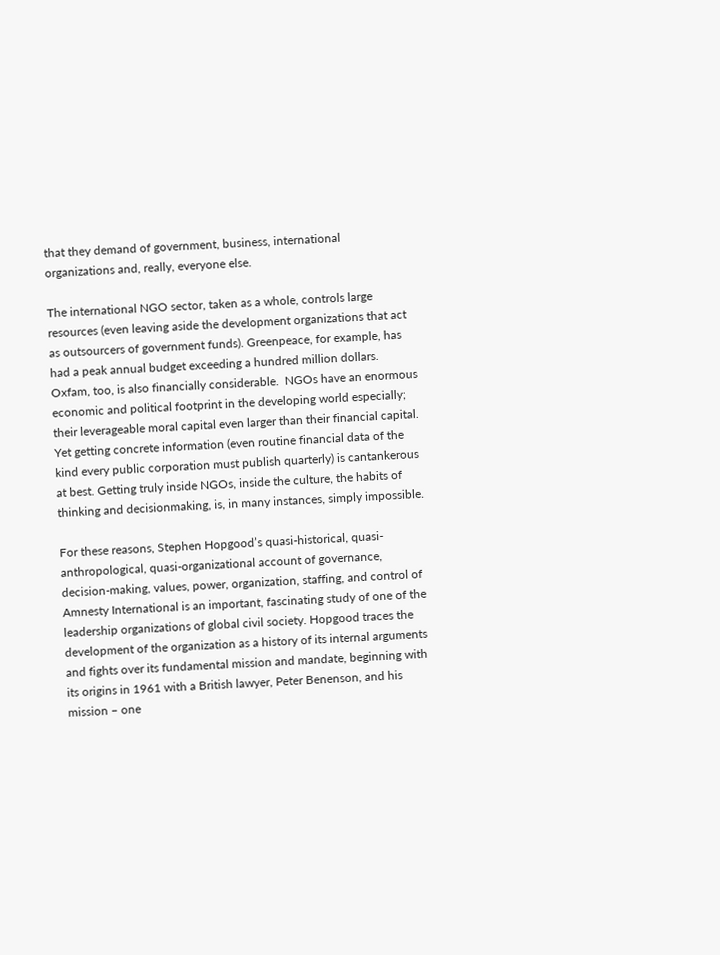that they demand of government, business, international organizations and, really, everyone else.

The international NGO sector, taken as a whole, controls large resources (even leaving aside the development organizations that act as outsourcers of government funds). Greenpeace, for example, has had a peak annual budget exceeding a hundred million dollars. Oxfam, too, is also financially considerable.  NGOs have an enormous economic and political footprint in the developing world especially; their leverageable moral capital even larger than their financial capital. Yet getting concrete information (even routine financial data of the kind every public corporation must publish quarterly) is cantankerous at best. Getting truly inside NGOs, inside the culture, the habits of thinking and decisionmaking, is, in many instances, simply impossible.

For these reasons, Stephen Hopgood’s quasi-historical, quasi-anthropological, quasi-organizational account of governance, decision-making, values, power, organization, staffing, and control of Amnesty International is an important, fascinating study of one of the leadership organizations of global civil society. Hopgood traces the development of the organization as a history of its internal arguments and fights over its fundamental mission and mandate, beginning with its origins in 1961 with a British lawyer, Peter Benenson, and his mission – one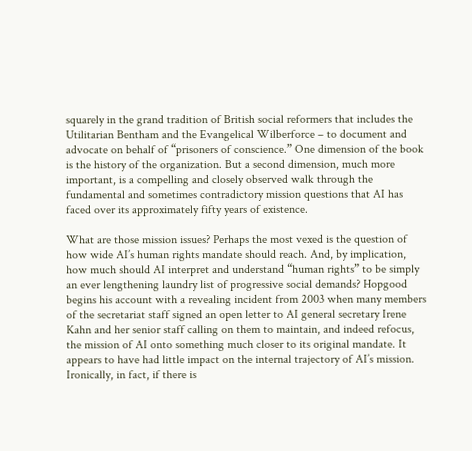squarely in the grand tradition of British social reformers that includes the Utilitarian Bentham and the Evangelical Wilberforce – to document and advocate on behalf of “prisoners of conscience.” One dimension of the book is the history of the organization. But a second dimension, much more important, is a compelling and closely observed walk through the fundamental and sometimes contradictory mission questions that AI has faced over its approximately fifty years of existence.

What are those mission issues? Perhaps the most vexed is the question of how wide AI’s human rights mandate should reach. And, by implication, how much should AI interpret and understand “human rights” to be simply an ever lengthening laundry list of progressive social demands? Hopgood begins his account with a revealing incident from 2003 when many members of the secretariat staff signed an open letter to AI general secretary Irene Kahn and her senior staff calling on them to maintain, and indeed refocus, the mission of AI onto something much closer to its original mandate. It appears to have had little impact on the internal trajectory of AI’s mission. Ironically, in fact, if there is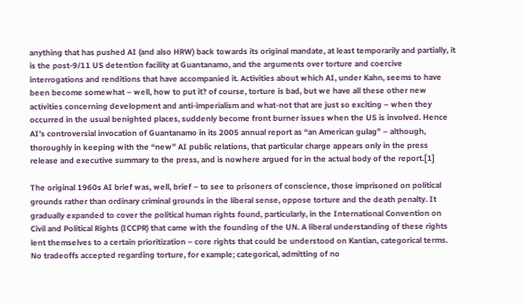anything that has pushed AI (and also HRW) back towards its original mandate, at least temporarily and partially, it is the post-9/11 US detention facility at Guantanamo, and the arguments over torture and coercive interrogations and renditions that have accompanied it. Activities about which AI, under Kahn, seems to have been become somewhat – well, how to put it? of course, torture is bad, but we have all these other new activities concerning development and anti-imperialism and what-not that are just so exciting – when they occurred in the usual benighted places, suddenly become front burner issues when the US is involved. Hence AI’s controversial invocation of Guantanamo in its 2005 annual report as “an American gulag” – although, thoroughly in keeping with the “new” AI public relations, that particular charge appears only in the press release and executive summary to the press, and is nowhere argued for in the actual body of the report.[1]

The original 1960s AI brief was, well, brief – to see to prisoners of conscience, those imprisoned on political grounds rather than ordinary criminal grounds in the liberal sense, oppose torture and the death penalty. It gradually expanded to cover the political human rights found, particularly, in the International Convention on Civil and Political Rights (ICCPR) that came with the founding of the UN. A liberal understanding of these rights lent themselves to a certain prioritization – core rights that could be understood on Kantian, categorical terms. No tradeoffs accepted regarding torture, for example; categorical, admitting of no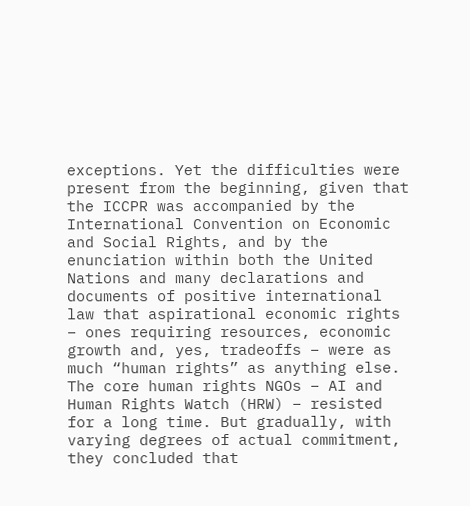exceptions. Yet the difficulties were present from the beginning, given that the ICCPR was accompanied by the International Convention on Economic and Social Rights, and by the enunciation within both the United Nations and many declarations and documents of positive international law that aspirational economic rights – ones requiring resources, economic growth and, yes, tradeoffs – were as much “human rights” as anything else. The core human rights NGOs – AI and Human Rights Watch (HRW) – resisted for a long time. But gradually, with varying degrees of actual commitment, they concluded that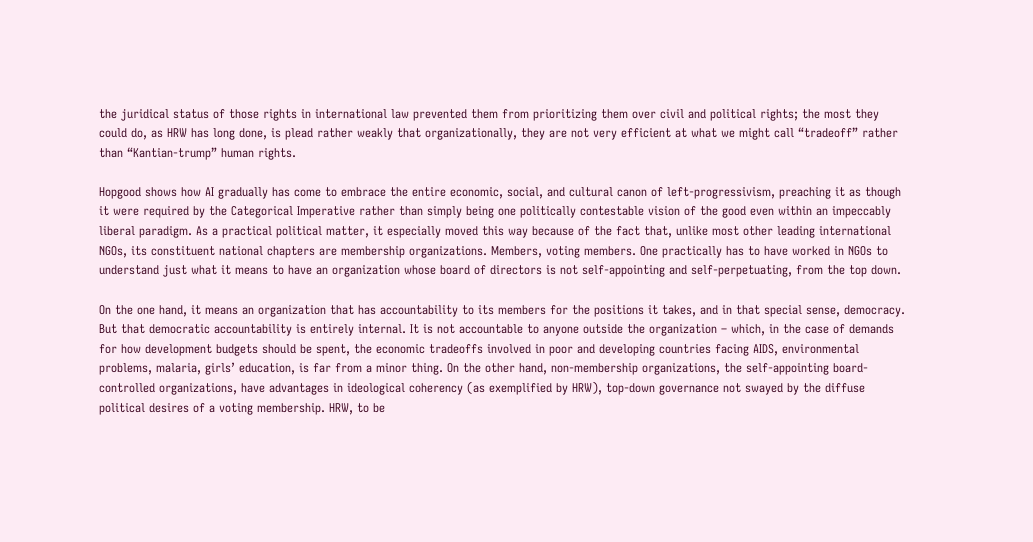the juridical status of those rights in international law prevented them from prioritizing them over civil and political rights; the most they could do, as HRW has long done, is plead rather weakly that organizationally, they are not very efficient at what we might call “tradeoff” rather than “Kantian-trump” human rights.

Hopgood shows how AI gradually has come to embrace the entire economic, social, and cultural canon of left-progressivism, preaching it as though it were required by the Categorical Imperative rather than simply being one politically contestable vision of the good even within an impeccably liberal paradigm. As a practical political matter, it especially moved this way because of the fact that, unlike most other leading international NGOs, its constituent national chapters are membership organizations. Members, voting members. One practically has to have worked in NGOs to understand just what it means to have an organization whose board of directors is not self-appointing and self-perpetuating, from the top down.

On the one hand, it means an organization that has accountability to its members for the positions it takes, and in that special sense, democracy. But that democratic accountability is entirely internal. It is not accountable to anyone outside the organization – which, in the case of demands for how development budgets should be spent, the economic tradeoffs involved in poor and developing countries facing AIDS, environmental problems, malaria, girls’ education, is far from a minor thing. On the other hand, non-membership organizations, the self-appointing board-controlled organizations, have advantages in ideological coherency (as exemplified by HRW), top-down governance not swayed by the diffuse political desires of a voting membership. HRW, to be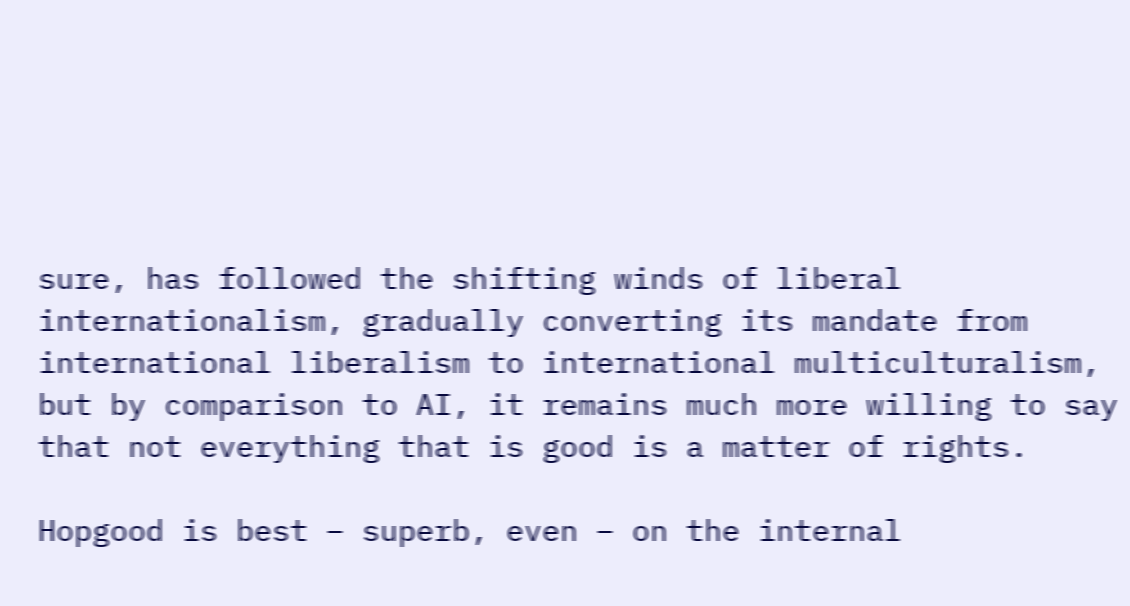sure, has followed the shifting winds of liberal internationalism, gradually converting its mandate from international liberalism to international multiculturalism, but by comparison to AI, it remains much more willing to say that not everything that is good is a matter of rights.

Hopgood is best – superb, even – on the internal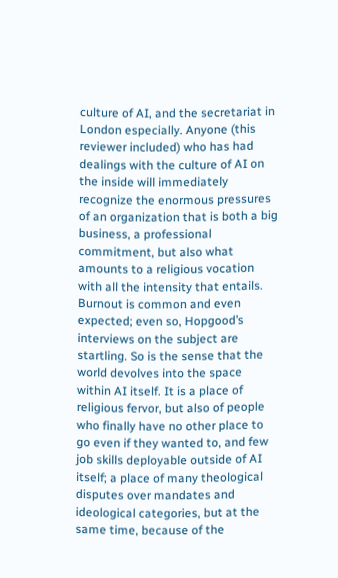culture of AI, and the secretariat in London especially. Anyone (this reviewer included) who has had dealings with the culture of AI on the inside will immediately recognize the enormous pressures of an organization that is both a big business, a professional commitment, but also what amounts to a religious vocation with all the intensity that entails. Burnout is common and even expected; even so, Hopgood’s interviews on the subject are startling. So is the sense that the world devolves into the space within AI itself. It is a place of religious fervor, but also of people who finally have no other place to go even if they wanted to, and few job skills deployable outside of AI itself; a place of many theological disputes over mandates and ideological categories, but at the same time, because of the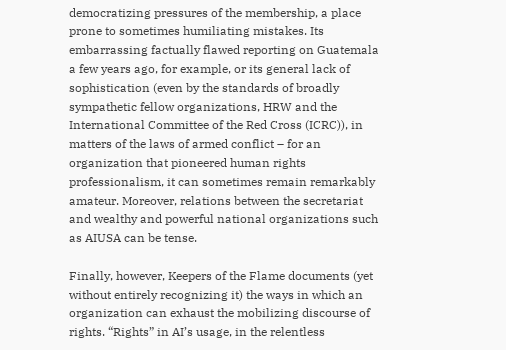democratizing pressures of the membership, a place prone to sometimes humiliating mistakes. Its embarrassing factually flawed reporting on Guatemala a few years ago, for example, or its general lack of sophistication (even by the standards of broadly sympathetic fellow organizations, HRW and the International Committee of the Red Cross (ICRC)), in matters of the laws of armed conflict – for an organization that pioneered human rights professionalism, it can sometimes remain remarkably amateur. Moreover, relations between the secretariat and wealthy and powerful national organizations such as AIUSA can be tense.

Finally, however, Keepers of the Flame documents (yet without entirely recognizing it) the ways in which an organization can exhaust the mobilizing discourse of rights. “Rights” in AI’s usage, in the relentless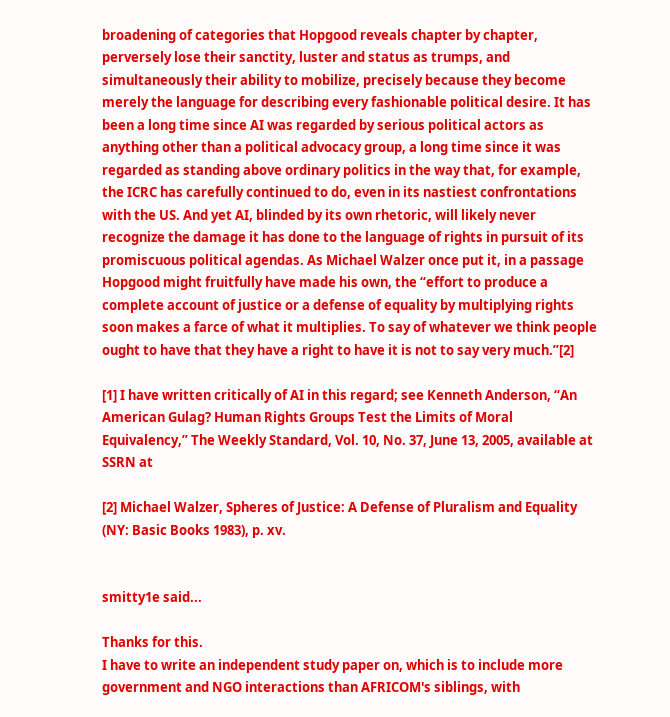broadening of categories that Hopgood reveals chapter by chapter, perversely lose their sanctity, luster and status as trumps, and simultaneously their ability to mobilize, precisely because they become merely the language for describing every fashionable political desire. It has been a long time since AI was regarded by serious political actors as anything other than a political advocacy group, a long time since it was regarded as standing above ordinary politics in the way that, for example, the ICRC has carefully continued to do, even in its nastiest confrontations with the US. And yet AI, blinded by its own rhetoric, will likely never recognize the damage it has done to the language of rights in pursuit of its promiscuous political agendas. As Michael Walzer once put it, in a passage Hopgood might fruitfully have made his own, the “effort to produce a complete account of justice or a defense of equality by multiplying rights soon makes a farce of what it multiplies. To say of whatever we think people ought to have that they have a right to have it is not to say very much.”[2]

[1] I have written critically of AI in this regard; see Kenneth Anderson, “An American Gulag? Human Rights Groups Test the Limits of Moral Equivalency,” The Weekly Standard, Vol. 10, No. 37, June 13, 2005, available at SSRN at

[2] Michael Walzer, Spheres of Justice: A Defense of Pluralism and Equality (NY: Basic Books 1983), p. xv.


smitty1e said...

Thanks for this.
I have to write an independent study paper on, which is to include more government and NGO interactions than AFRICOM's siblings, with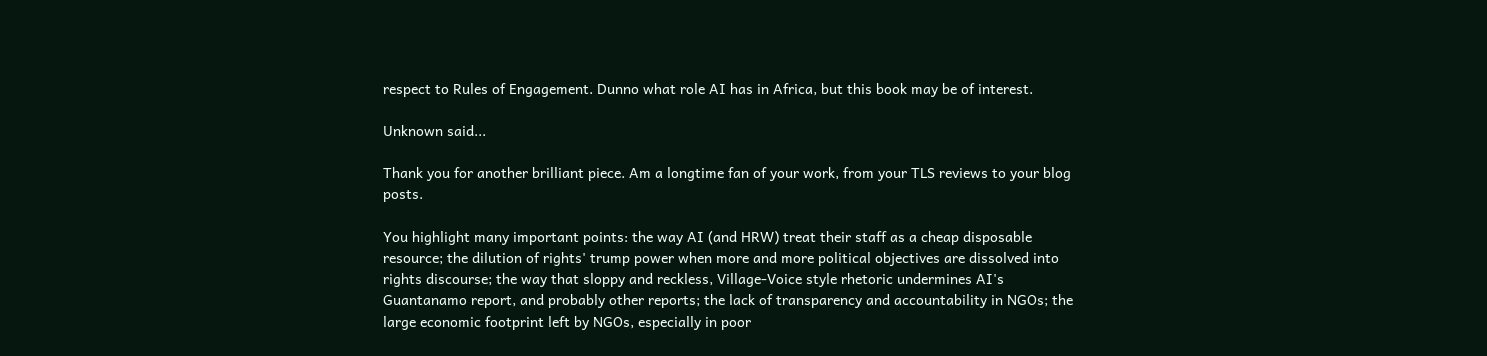respect to Rules of Engagement. Dunno what role AI has in Africa, but this book may be of interest.

Unknown said...

Thank you for another brilliant piece. Am a longtime fan of your work, from your TLS reviews to your blog posts.

You highlight many important points: the way AI (and HRW) treat their staff as a cheap disposable resource; the dilution of rights' trump power when more and more political objectives are dissolved into rights discourse; the way that sloppy and reckless, Village-Voice style rhetoric undermines AI's Guantanamo report, and probably other reports; the lack of transparency and accountability in NGOs; the large economic footprint left by NGOs, especially in poor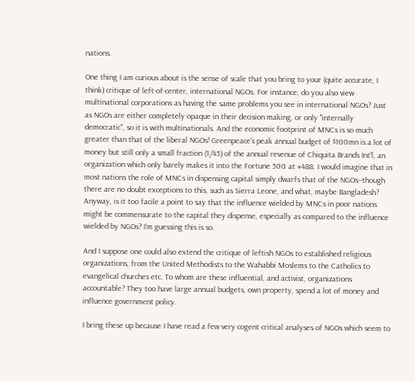nations.

One thing I am curious about is the sense of scale that you bring to your (quite accurate, I think) critique of left-of-center, international NGOs. For instance, do you also view multinational corporations as having the same problems you see in international NGOs? Just as NGOs are either completely opaque in their decision making, or only "internally democratic", so it is with multinationals. And the economic footprint of MNCs is so much greater than that of the liberal NGOs! Greenpeace's peak annual budget of $100mn is a lot of money but still only a small fraction (1/45) of the annual revenue of Chiquita Brands Int'l, an organization which only barely makes it into the Fortune 500 at #488. I would imagine that in most nations the role of MNCs in dispensing capital simply dwarfs that of the NGOs--though there are no doubt exceptions to this, such as Sierra Leone, and what, maybe Bangladesh? Anyway, is it too facile a point to say that the influence wielded by MNCs in poor nations might be commensurate to the capital they dispense, especially as compared to the influence wielded by NGOs? I'm guessing this is so.

And I suppose one could also extend the critique of leftish NGOs to established religious organizations, from the United Methodists to the Wahabbi Moslems to the Catholics to evangelical churches etc. To whom are these influential, and activist, organizations accountable? They too have large annual budgets, own property, spend a lot of money and influence government policy.

I bring these up because I have read a few very cogent critical analyses of NGOs which seem to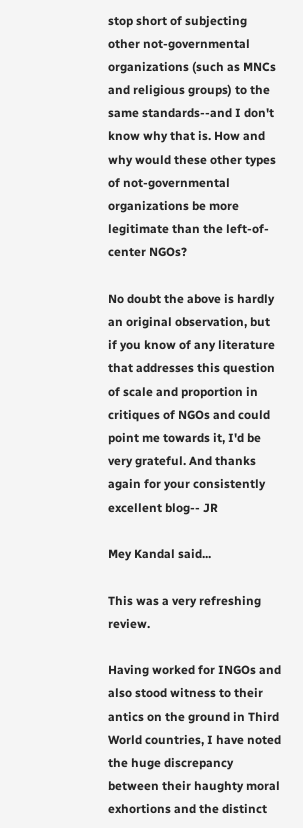stop short of subjecting other not-governmental organizations (such as MNCs and religious groups) to the same standards--and I don't know why that is. How and why would these other types of not-governmental organizations be more legitimate than the left-of-center NGOs?

No doubt the above is hardly an original observation, but if you know of any literature that addresses this question of scale and proportion in critiques of NGOs and could point me towards it, I'd be very grateful. And thanks again for your consistently excellent blog-- JR

Mey Kandal said...

This was a very refreshing review.

Having worked for INGOs and also stood witness to their antics on the ground in Third World countries, I have noted the huge discrepancy between their haughty moral exhortions and the distinct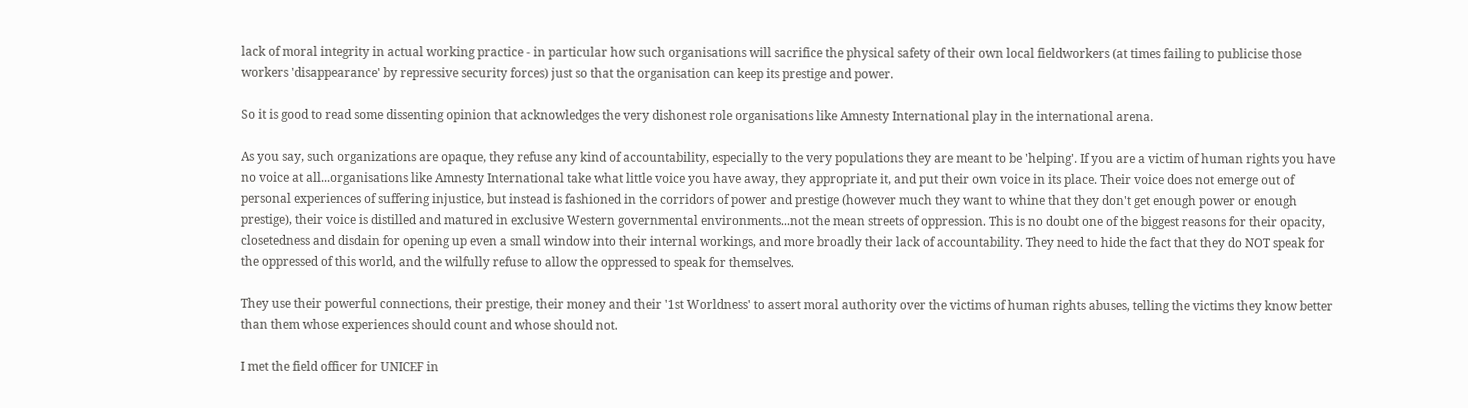lack of moral integrity in actual working practice - in particular how such organisations will sacrifice the physical safety of their own local fieldworkers (at times failing to publicise those workers 'disappearance' by repressive security forces) just so that the organisation can keep its prestige and power.

So it is good to read some dissenting opinion that acknowledges the very dishonest role organisations like Amnesty International play in the international arena.

As you say, such organizations are opaque, they refuse any kind of accountability, especially to the very populations they are meant to be 'helping'. If you are a victim of human rights you have no voice at all...organisations like Amnesty International take what little voice you have away, they appropriate it, and put their own voice in its place. Their voice does not emerge out of personal experiences of suffering injustice, but instead is fashioned in the corridors of power and prestige (however much they want to whine that they don't get enough power or enough prestige), their voice is distilled and matured in exclusive Western governmental environments...not the mean streets of oppression. This is no doubt one of the biggest reasons for their opacity, closetedness and disdain for opening up even a small window into their internal workings, and more broadly their lack of accountability. They need to hide the fact that they do NOT speak for the oppressed of this world, and the wilfully refuse to allow the oppressed to speak for themselves.

They use their powerful connections, their prestige, their money and their '1st Worldness' to assert moral authority over the victims of human rights abuses, telling the victims they know better than them whose experiences should count and whose should not.

I met the field officer for UNICEF in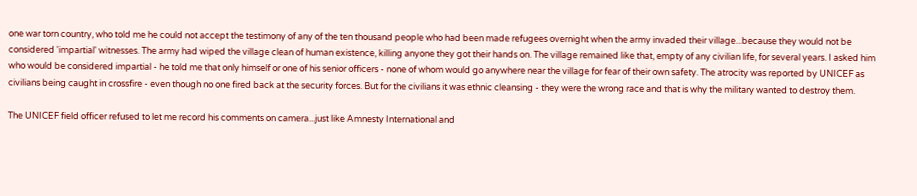one war torn country, who told me he could not accept the testimony of any of the ten thousand people who had been made refugees overnight when the army invaded their village...because they would not be considered 'impartial' witnesses. The army had wiped the village clean of human existence, killing anyone they got their hands on. The village remained like that, empty of any civilian life, for several years. I asked him who would be considered impartial - he told me that only himself or one of his senior officers - none of whom would go anywhere near the village for fear of their own safety. The atrocity was reported by UNICEF as civilians being caught in crossfire - even though no one fired back at the security forces. But for the civilians it was ethnic cleansing - they were the wrong race and that is why the military wanted to destroy them.

The UNICEF field officer refused to let me record his comments on camera...just like Amnesty International and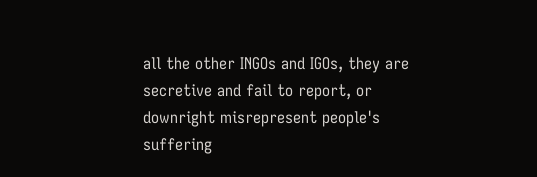all the other INGOs and IGOs, they are secretive and fail to report, or downright misrepresent people's suffering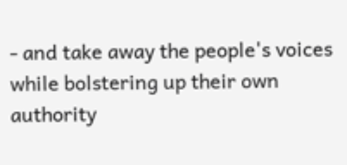- and take away the people's voices while bolstering up their own authority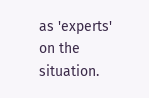as 'experts' on the situation.